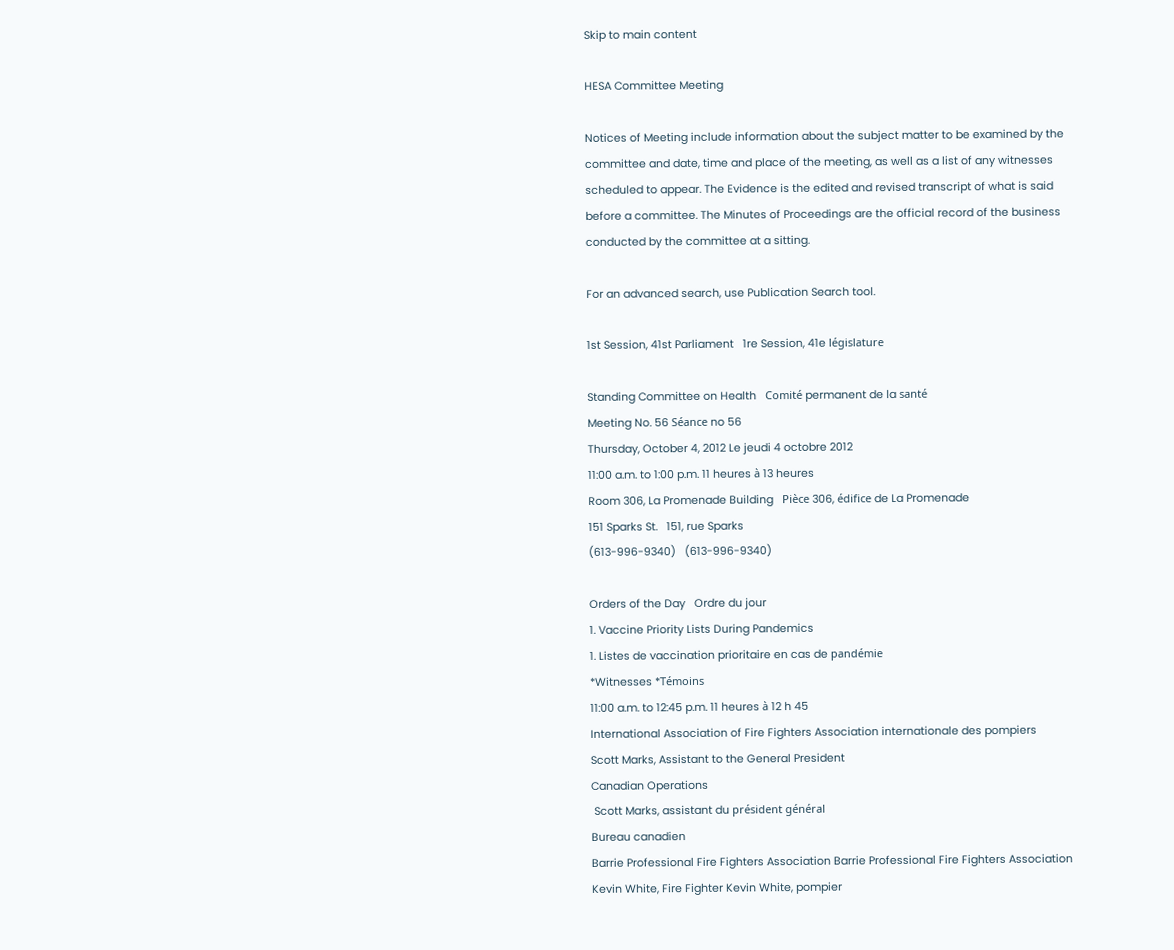Skip to main content

HESA Committee Meeting

Notices of Meeting include information about the subject matter to be examined by the committee and date, time and place of the meeting, as well as a list of any witnesses scheduled to appear. The Evidence is the edited and revised transcript of what is said before a committee. The Minutes of Proceedings are the official record of the business conducted by the committee at a sitting.

For an advanced search, use Publication Search tool.

1st Session, 41st Parliament   1re Session, 41e législature

Standing Committee on Health   Comité permanent de la santé
Meeting No. 56 Séance no 56
Thursday, October 4, 2012 Le jeudi 4 octobre 2012
11:00 a.m. to 1:00 p.m. 11 heures à 13 heures
Room 306, La Promenade Building   Pièce 306, édifice de La Promenade
151 Sparks St.   151, rue Sparks
(613-996-9340)   (613-996-9340)

Orders of the Day   Ordre du jour
1. Vaccine Priority Lists During Pandemics
1. Listes de vaccination prioritaire en cas de pandémie
*Witnesses *Témoins
11:00 a.m. to 12:45 p.m. 11 heures à 12 h 45
International Association of Fire Fighters Association internationale des pompiers
Scott Marks, Assistant to the General President
Canadian Operations
 Scott Marks, assistant du président général
Bureau canadien
Barrie Professional Fire Fighters Association Barrie Professional Fire Fighters Association
Kevin White, Fire Fighter Kevin White, pompier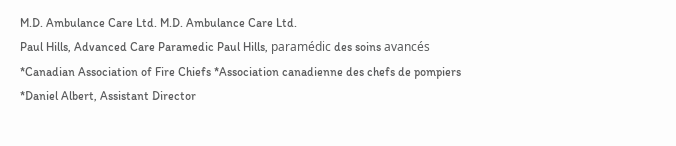M.D. Ambulance Care Ltd. M.D. Ambulance Care Ltd.
Paul Hills, Advanced Care Paramedic Paul Hills, paramédic des soins avancés
*Canadian Association of Fire Chiefs *Association canadienne des chefs de pompiers
*Daniel Albert, Assistant Director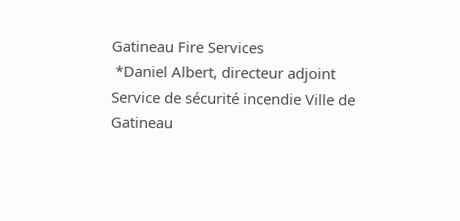Gatineau Fire Services
 *Daniel Albert, directeur adjoint
Service de sécurité incendie Ville de Gatineau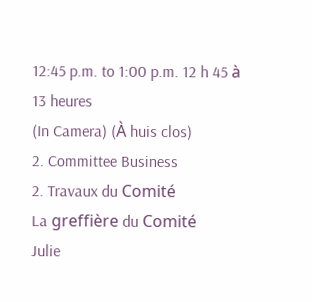12:45 p.m. to 1:00 p.m. 12 h 45 à 13 heures
(In Camera) (À huis clos)
2. Committee Business
2. Travaux du Comité
La greffière du Comité
Julie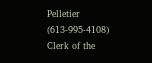Pelletier (613-995-4108)
Clerk of the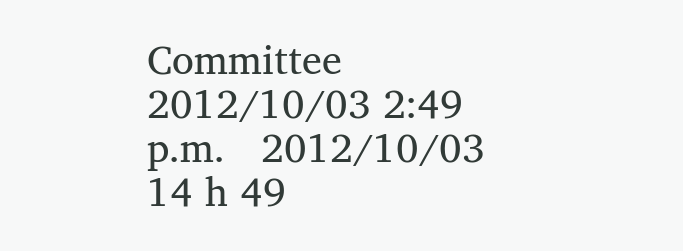Committee
2012/10/03 2:49 p.m.   2012/10/03 14 h 49